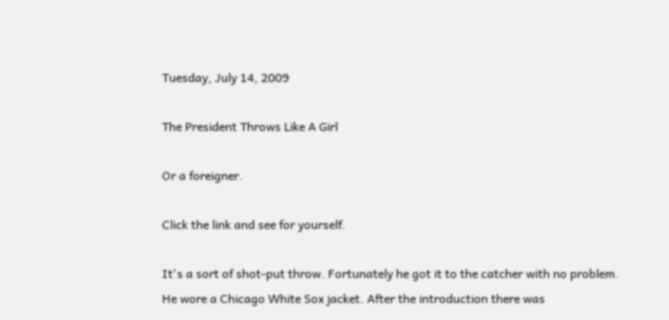Tuesday, July 14, 2009

The President Throws Like A Girl

Or a foreigner.

Click the link and see for yourself.

It's a sort of shot-put throw. Fortunately he got it to the catcher with no problem. He wore a Chicago White Sox jacket. After the introduction there was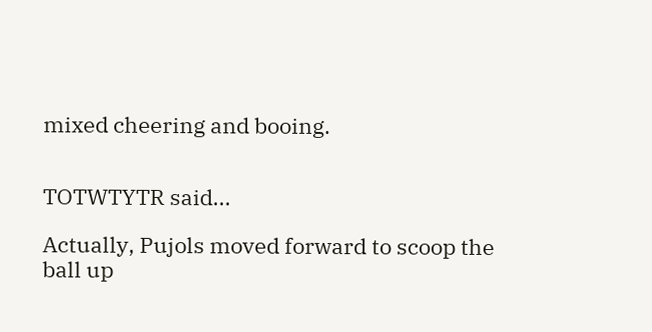mixed cheering and booing.


TOTWTYTR said...

Actually, Pujols moved forward to scoop the ball up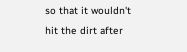so that it wouldn't hit the dirt after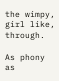the wimpy, girl like, through.

As phony as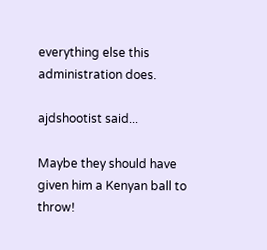everything else this administration does.

ajdshootist said...

Maybe they should have given him a Kenyan ball to throw!